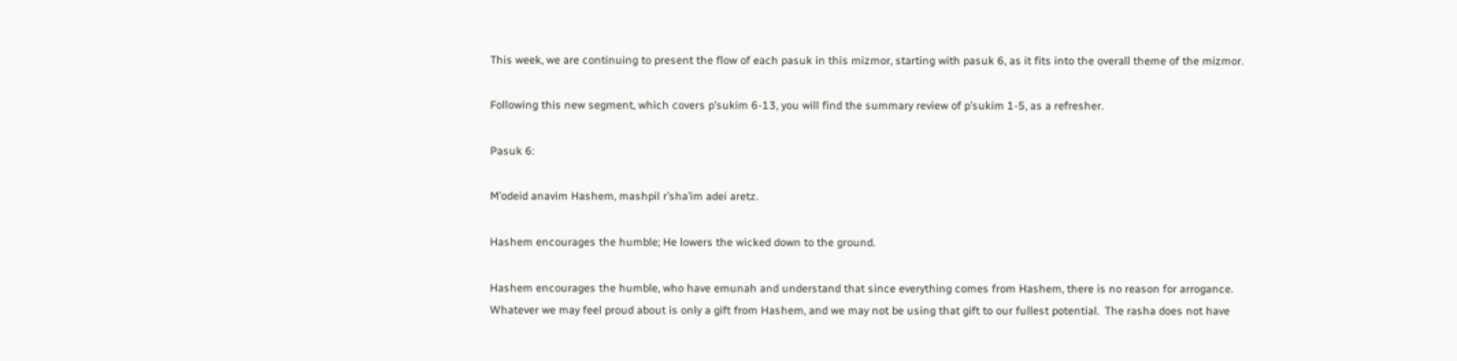This week, we are continuing to present the flow of each pasuk in this mizmor, starting with pasuk 6, as it fits into the overall theme of the mizmor.

Following this new segment, which covers p’sukim 6-13, you will find the summary review of p’sukim 1-5, as a refresher.

Pasuk 6:

M’odeid anavim Hashem, mashpil r’sha’im adei aretz.

Hashem encourages the humble; He lowers the wicked down to the ground.

Hashem encourages the humble, who have emunah and understand that since everything comes from Hashem, there is no reason for arrogance.  Whatever we may feel proud about is only a gift from Hashem, and we may not be using that gift to our fullest potential.  The rasha does not have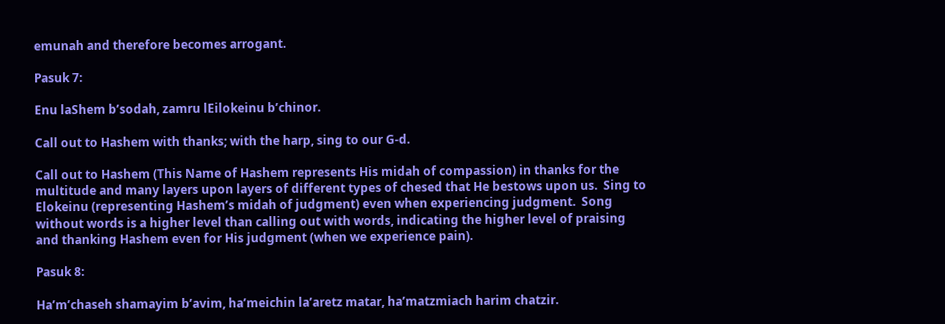emunah and therefore becomes arrogant.

Pasuk 7:

Enu laShem b’sodah, zamru lEilokeinu b’chinor.

Call out to Hashem with thanks; with the harp, sing to our G-d.

Call out to Hashem (This Name of Hashem represents His midah of compassion) in thanks for the multitude and many layers upon layers of different types of chesed that He bestows upon us.  Sing to Elokeinu (representing Hashem’s midah of judgment) even when experiencing judgment.  Song without words is a higher level than calling out with words, indicating the higher level of praising and thanking Hashem even for His judgment (when we experience pain).

Pasuk 8:

Ha’m’chaseh shamayim b’avim, ha’meichin la’aretz matar, ha’matzmiach harim chatzir.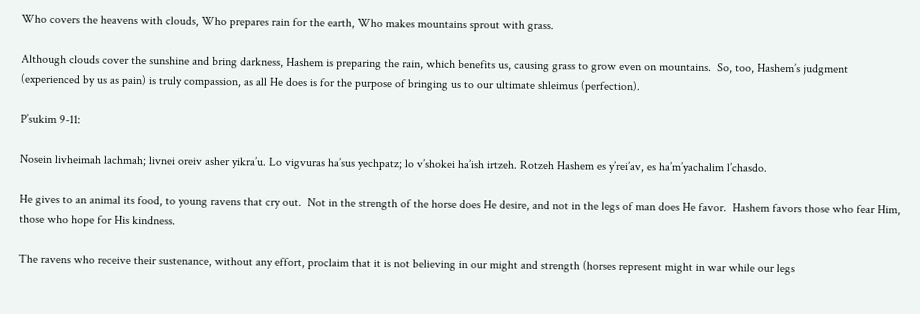Who covers the heavens with clouds, Who prepares rain for the earth, Who makes mountains sprout with grass.

Although clouds cover the sunshine and bring darkness, Hashem is preparing the rain, which benefits us, causing grass to grow even on mountains.  So, too, Hashem’s judgment (experienced by us as pain) is truly compassion, as all He does is for the purpose of bringing us to our ultimate shleimus (perfection).

P’sukim 9-11:

Nosein livheimah lachmah; livnei oreiv asher yikra’u. Lo vigvuras ha’sus yechpatz; lo v’shokei ha’ish irtzeh. Rotzeh Hashem es y’rei’av, es ha’m’yachalim l’chasdo.

He gives to an animal its food, to young ravens that cry out.  Not in the strength of the horse does He desire, and not in the legs of man does He favor.  Hashem favors those who fear Him, those who hope for His kindness.

The ravens who receive their sustenance, without any effort, proclaim that it is not believing in our might and strength (horses represent might in war while our legs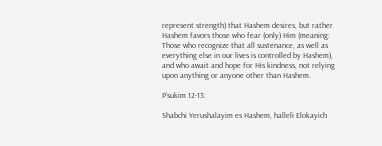represent strength) that Hashem desires, but rather Hashem favors those who fear (only) Him (meaning: Those who recognize that all sustenance, as well as everything else in our lives is controlled by Hashem), and who await and hope for His kindness, not relying upon anything or anyone other than Hashem.

P’sukim 12-13:

Shabchi Yerushalayim es Hashem, halleli Elokayich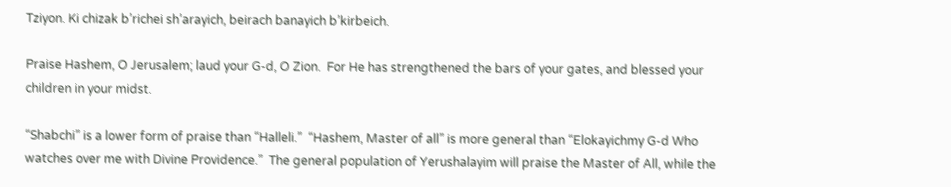Tziyon. Ki chizak b’richei sh’arayich, beirach banayich b’kirbeich.

Praise Hashem, O Jerusalem; laud your G-d, O Zion.  For He has strengthened the bars of your gates, and blessed your children in your midst.

“Shabchi” is a lower form of praise than “Halleli.”  “Hashem, Master of all” is more general than “Elokayichmy G-d Who watches over me with Divine Providence.”  The general population of Yerushalayim will praise the Master of All, while the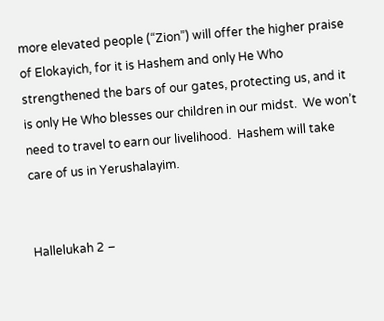more elevated people (“Zion”) will offer the higher praise of Elokayich, for it is Hashem and only He Who strengthened the bars of our gates, protecting us, and it is only He Who blesses our children in our midst.  We won’t need to travel to earn our livelihood.  Hashem will take care of us in Yerushalayim.


Hallelukah 2 –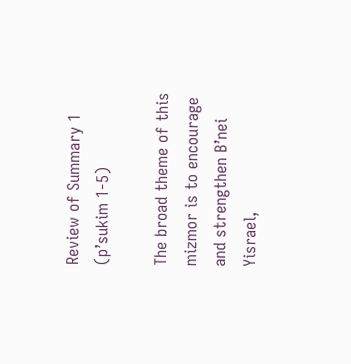Review of Summary 1 (p’sukim 1-5)

The broad theme of this mizmor is to encourage and strengthen B’nei Yisrael,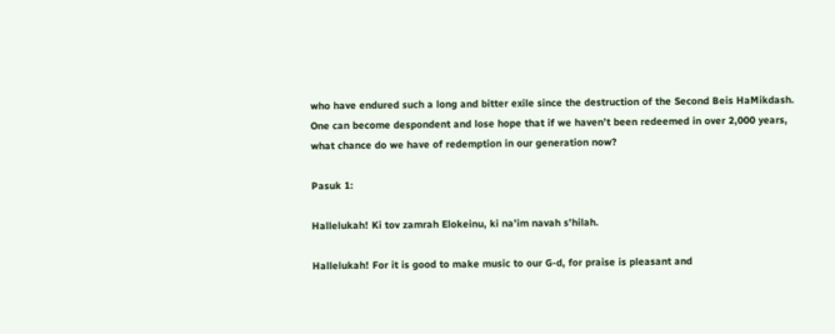who have endured such a long and bitter exile since the destruction of the Second Beis HaMikdash.  One can become despondent and lose hope that if we haven’t been redeemed in over 2,000 years, what chance do we have of redemption in our generation now?

Pasuk 1:

Hallelukah! Ki tov zamrah Elokeinu, ki na’im navah s’hilah.

Hallelukah! For it is good to make music to our G-d, for praise is pleasant and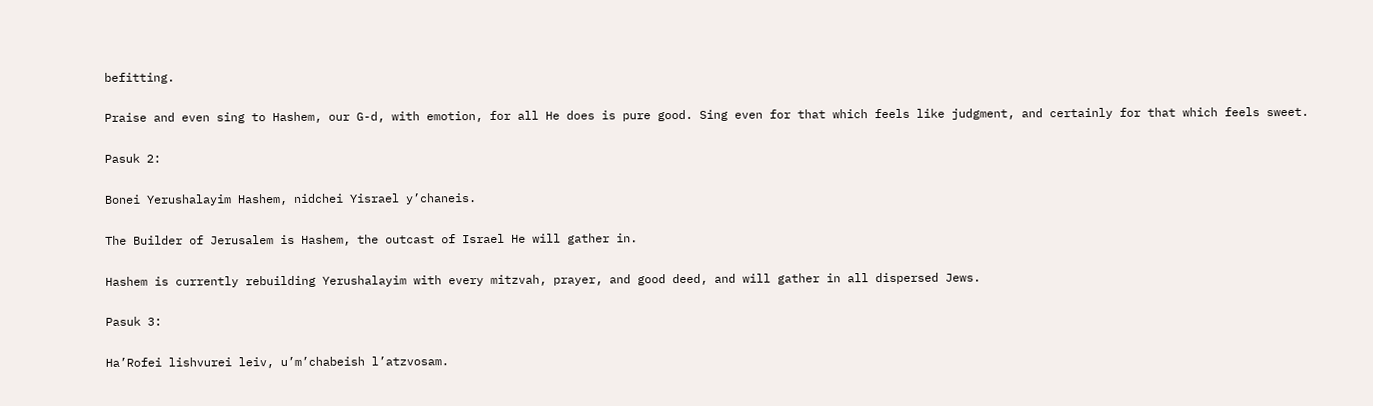befitting.

Praise and even sing to Hashem, our G-d, with emotion, for all He does is pure good. Sing even for that which feels like judgment, and certainly for that which feels sweet.

Pasuk 2:

Bonei Yerushalayim Hashem, nidchei Yisrael y’chaneis.

The Builder of Jerusalem is Hashem, the outcast of Israel He will gather in.

Hashem is currently rebuilding Yerushalayim with every mitzvah, prayer, and good deed, and will gather in all dispersed Jews.

Pasuk 3:

Ha’Rofei lishvurei leiv, u’m’chabeish l’atzvosam.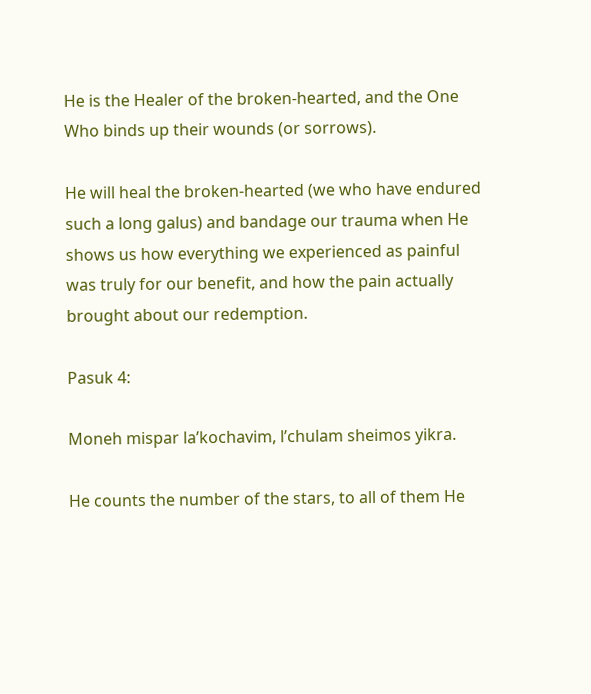He is the Healer of the broken-hearted, and the One Who binds up their wounds (or sorrows).

He will heal the broken-hearted (we who have endured such a long galus) and bandage our trauma when He shows us how everything we experienced as painful was truly for our benefit, and how the pain actually brought about our redemption.

Pasuk 4:

Moneh mispar la’kochavim, l’chulam sheimos yikra.

He counts the number of the stars, to all of them He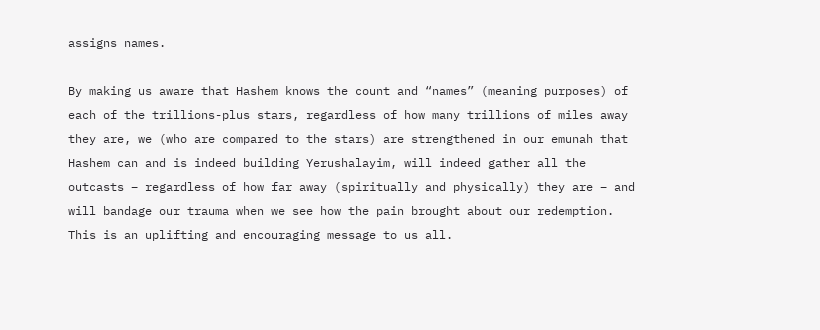assigns names.

By making us aware that Hashem knows the count and “names” (meaning purposes) of each of the trillions-plus stars, regardless of how many trillions of miles away they are, we (who are compared to the stars) are strengthened in our emunah that Hashem can and is indeed building Yerushalayim, will indeed gather all the outcasts – regardless of how far away (spiritually and physically) they are – and will bandage our trauma when we see how the pain brought about our redemption. This is an uplifting and encouraging message to us all.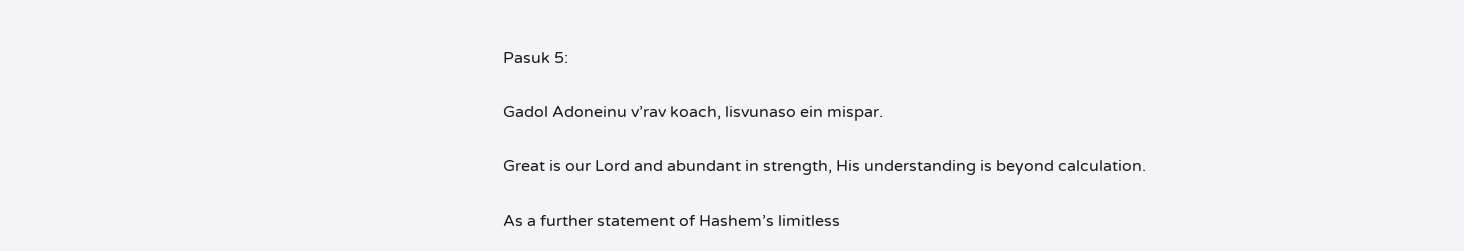Pasuk 5:

Gadol Adoneinu v’rav koach, lisvunaso ein mispar.

Great is our Lord and abundant in strength, His understanding is beyond calculation.

As a further statement of Hashem’s limitless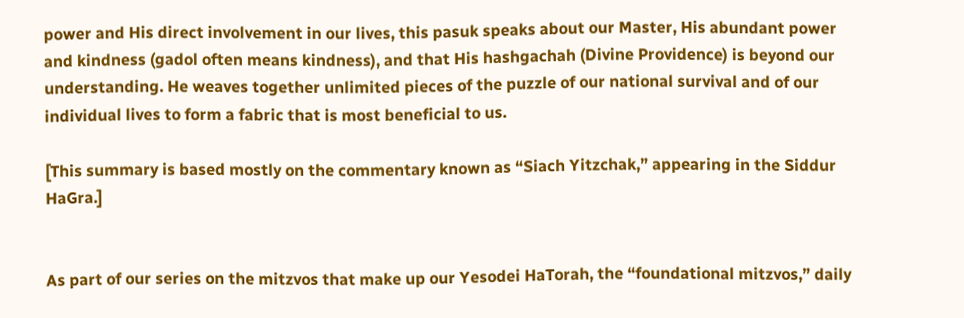power and His direct involvement in our lives, this pasuk speaks about our Master, His abundant power and kindness (gadol often means kindness), and that His hashgachah (Divine Providence) is beyond our understanding. He weaves together unlimited pieces of the puzzle of our national survival and of our individual lives to form a fabric that is most beneficial to us.

[This summary is based mostly on the commentary known as “Siach Yitzchak,” appearing in the Siddur HaGra.]


As part of our series on the mitzvos that make up our Yesodei HaTorah, the “foundational mitzvos,” daily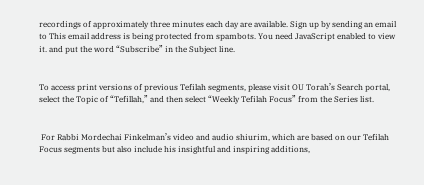recordings of approximately three minutes each day are available. Sign up by sending an email to This email address is being protected from spambots. You need JavaScript enabled to view it. and put the word “Subscribe” in the Subject line.


To access print versions of previous Tefilah segments, please visit OU Torah’s Search portal, select the Topic of “Tefillah,” and then select “Weekly Tefilah Focus” from the Series list.


 For Rabbi Mordechai Finkelman’s video and audio shiurim, which are based on our Tefilah Focus segments but also include his insightful and inspiring additions,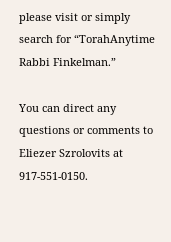please visit or simply search for “TorahAnytime Rabbi Finkelman.”

You can direct any questions or comments to Eliezer Szrolovits at 917-551-0150.